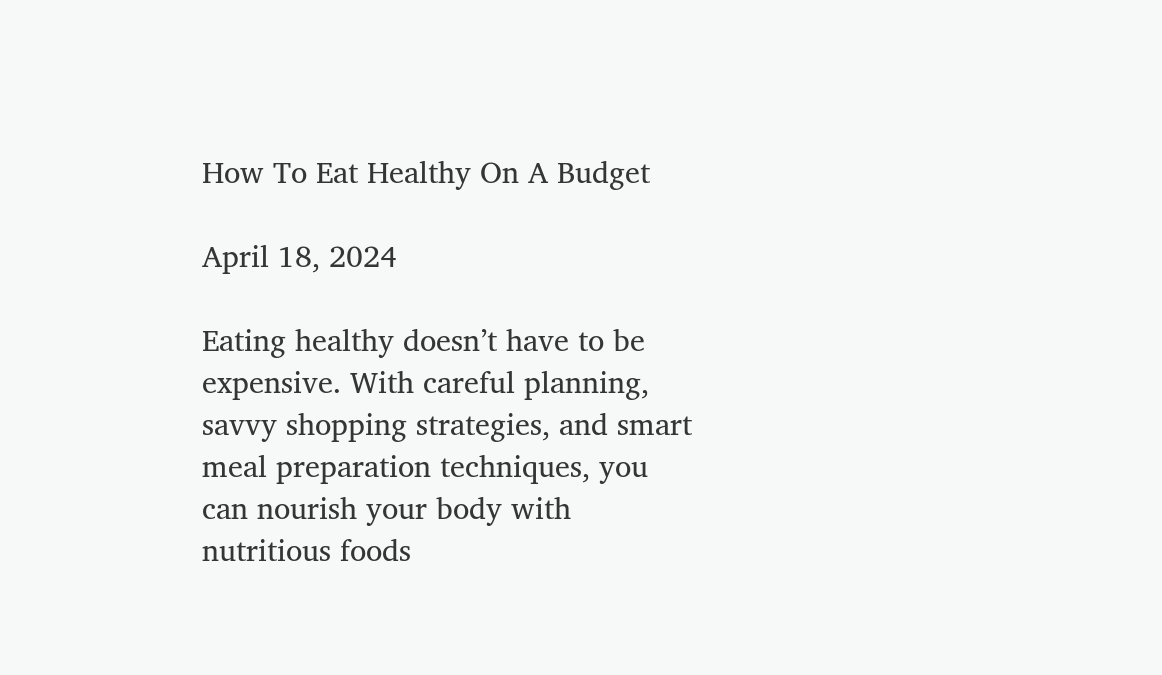How To Eat Healthy On A Budget

April 18, 2024

Eating healthy doesn’t have to be expensive. With careful planning, savvy shopping strategies, and smart meal preparation techniques, you can nourish your body with nutritious foods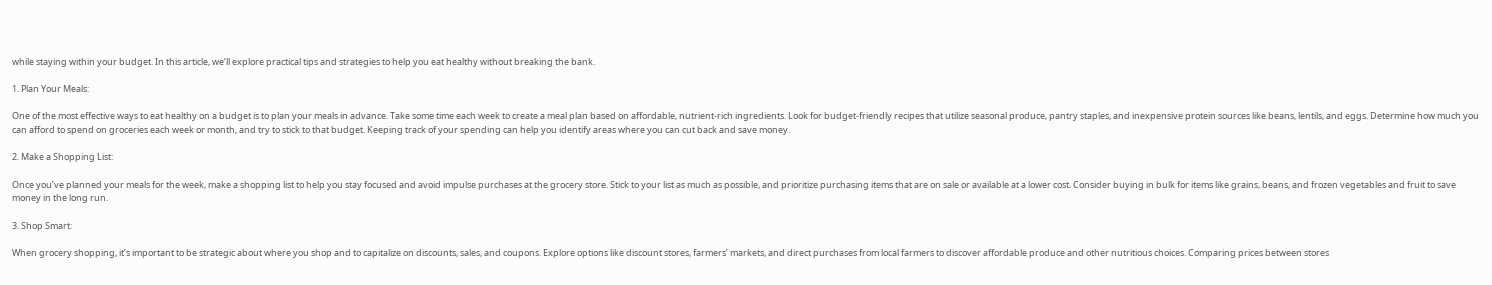while staying within your budget. In this article, we’ll explore practical tips and strategies to help you eat healthy without breaking the bank.

1. Plan Your Meals:

One of the most effective ways to eat healthy on a budget is to plan your meals in advance. Take some time each week to create a meal plan based on affordable, nutrient-rich ingredients. Look for budget-friendly recipes that utilize seasonal produce, pantry staples, and inexpensive protein sources like beans, lentils, and eggs. Determine how much you can afford to spend on groceries each week or month, and try to stick to that budget. Keeping track of your spending can help you identify areas where you can cut back and save money.

2. Make a Shopping List:

Once you’ve planned your meals for the week, make a shopping list to help you stay focused and avoid impulse purchases at the grocery store. Stick to your list as much as possible, and prioritize purchasing items that are on sale or available at a lower cost. Consider buying in bulk for items like grains, beans, and frozen vegetables and fruit to save money in the long run.

3. Shop Smart:

When grocery shopping, it’s important to be strategic about where you shop and to capitalize on discounts, sales, and coupons. Explore options like discount stores, farmers’ markets, and direct purchases from local farmers to discover affordable produce and other nutritious choices. Comparing prices between stores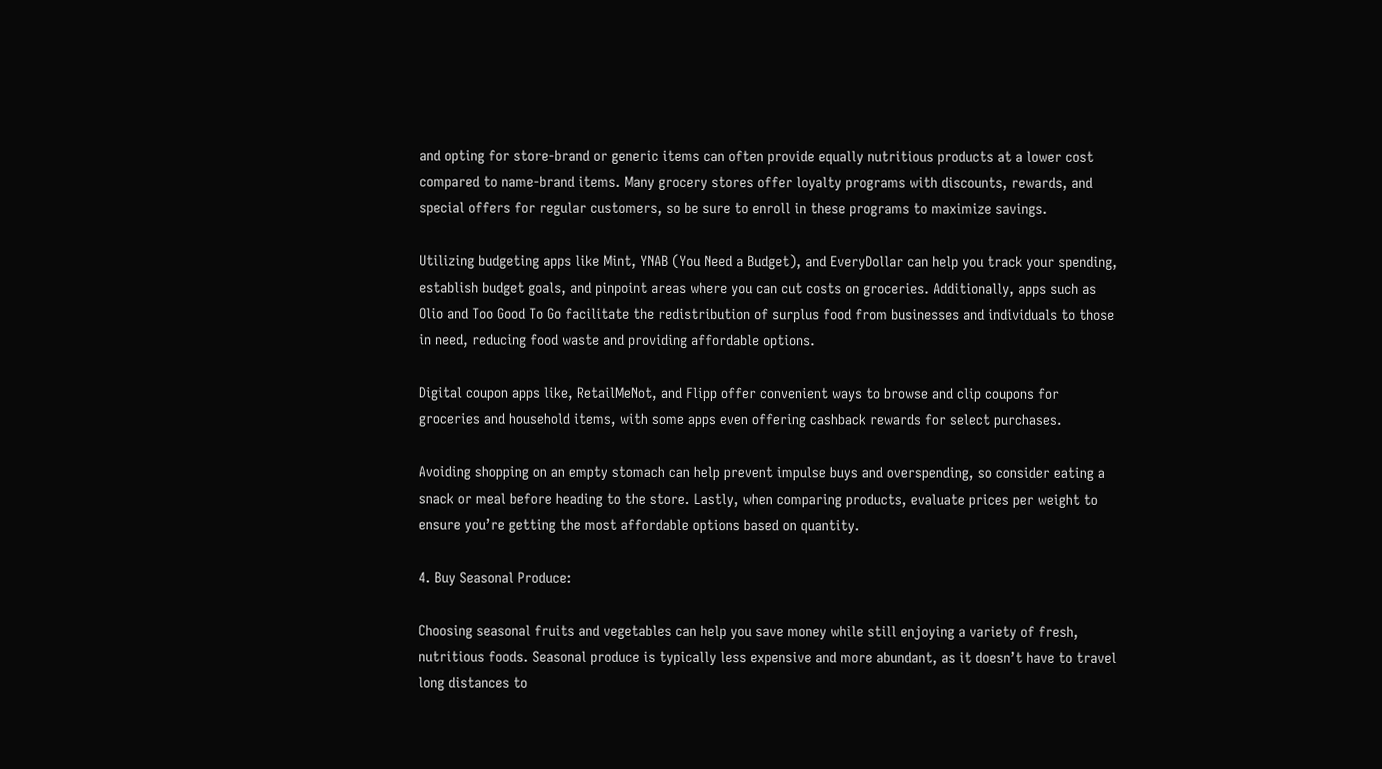and opting for store-brand or generic items can often provide equally nutritious products at a lower cost compared to name-brand items. Many grocery stores offer loyalty programs with discounts, rewards, and special offers for regular customers, so be sure to enroll in these programs to maximize savings.

Utilizing budgeting apps like Mint, YNAB (You Need a Budget), and EveryDollar can help you track your spending, establish budget goals, and pinpoint areas where you can cut costs on groceries. Additionally, apps such as Olio and Too Good To Go facilitate the redistribution of surplus food from businesses and individuals to those in need, reducing food waste and providing affordable options.

Digital coupon apps like, RetailMeNot, and Flipp offer convenient ways to browse and clip coupons for groceries and household items, with some apps even offering cashback rewards for select purchases.

Avoiding shopping on an empty stomach can help prevent impulse buys and overspending, so consider eating a snack or meal before heading to the store. Lastly, when comparing products, evaluate prices per weight to ensure you’re getting the most affordable options based on quantity.

4. Buy Seasonal Produce:

Choosing seasonal fruits and vegetables can help you save money while still enjoying a variety of fresh, nutritious foods. Seasonal produce is typically less expensive and more abundant, as it doesn’t have to travel long distances to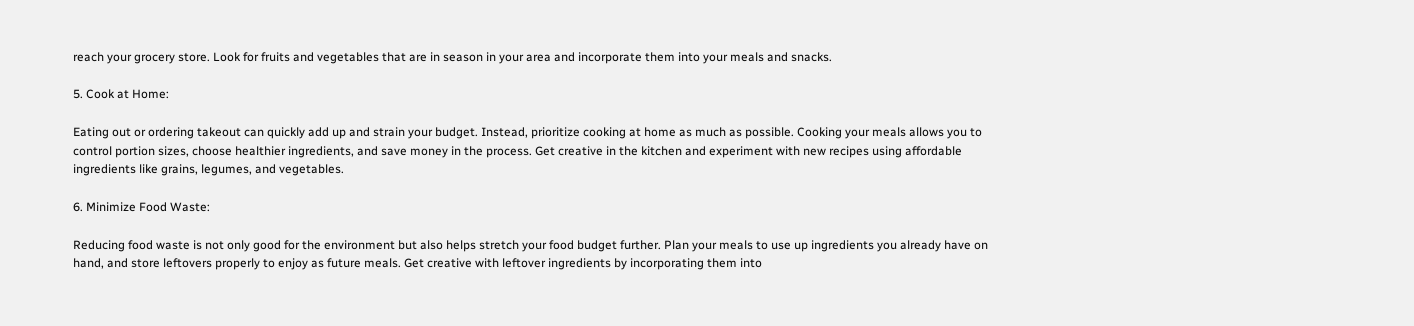reach your grocery store. Look for fruits and vegetables that are in season in your area and incorporate them into your meals and snacks.

5. Cook at Home:

Eating out or ordering takeout can quickly add up and strain your budget. Instead, prioritize cooking at home as much as possible. Cooking your meals allows you to control portion sizes, choose healthier ingredients, and save money in the process. Get creative in the kitchen and experiment with new recipes using affordable ingredients like grains, legumes, and vegetables.

6. Minimize Food Waste:

Reducing food waste is not only good for the environment but also helps stretch your food budget further. Plan your meals to use up ingredients you already have on hand, and store leftovers properly to enjoy as future meals. Get creative with leftover ingredients by incorporating them into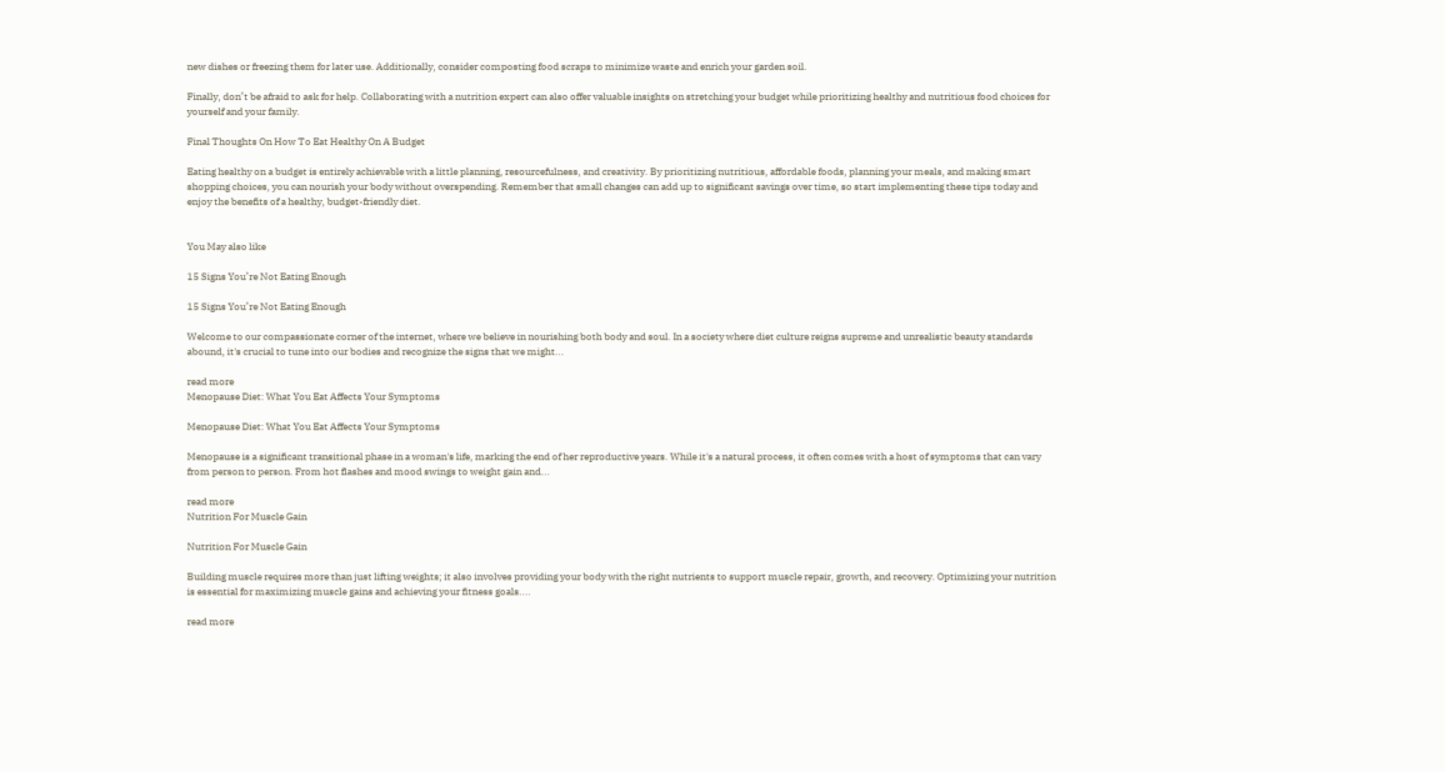new dishes or freezing them for later use. Additionally, consider composting food scraps to minimize waste and enrich your garden soil.

Finally, don’t be afraid to ask for help. Collaborating with a nutrition expert can also offer valuable insights on stretching your budget while prioritizing healthy and nutritious food choices for yourself and your family.

Final Thoughts On How To Eat Healthy On A Budget

Eating healthy on a budget is entirely achievable with a little planning, resourcefulness, and creativity. By prioritizing nutritious, affordable foods, planning your meals, and making smart shopping choices, you can nourish your body without overspending. Remember that small changes can add up to significant savings over time, so start implementing these tips today and enjoy the benefits of a healthy, budget-friendly diet.


You May also like

15 Signs You’re Not Eating Enough

15 Signs You’re Not Eating Enough

Welcome to our compassionate corner of the internet, where we believe in nourishing both body and soul. In a society where diet culture reigns supreme and unrealistic beauty standards abound, it's crucial to tune into our bodies and recognize the signs that we might...

read more
Menopause Diet: What You Eat Affects Your Symptoms

Menopause Diet: What You Eat Affects Your Symptoms

Menopause is a significant transitional phase in a woman's life, marking the end of her reproductive years. While it's a natural process, it often comes with a host of symptoms that can vary from person to person. From hot flashes and mood swings to weight gain and...

read more
Nutrition For Muscle Gain

Nutrition For Muscle Gain

Building muscle requires more than just lifting weights; it also involves providing your body with the right nutrients to support muscle repair, growth, and recovery. Optimizing your nutrition is essential for maximizing muscle gains and achieving your fitness goals....

read more